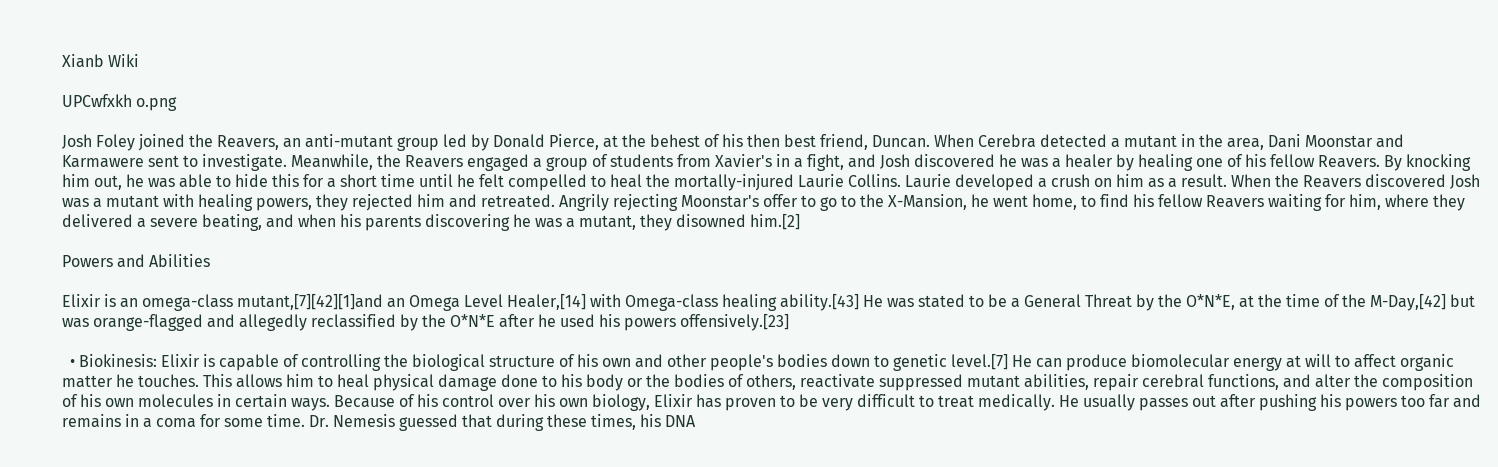Xianb Wiki

UPCwfxkh o.png

Josh Foley joined the Reavers, an anti-mutant group led by Donald Pierce, at the behest of his then best friend, Duncan. When Cerebra detected a mutant in the area, Dani Moonstar and Karmawere sent to investigate. Meanwhile, the Reavers engaged a group of students from Xavier's in a fight, and Josh discovered he was a healer by healing one of his fellow Reavers. By knocking him out, he was able to hide this for a short time until he felt compelled to heal the mortally-injured Laurie Collins. Laurie developed a crush on him as a result. When the Reavers discovered Josh was a mutant with healing powers, they rejected him and retreated. Angrily rejecting Moonstar's offer to go to the X-Mansion, he went home, to find his fellow Reavers waiting for him, where they delivered a severe beating, and when his parents discovering he was a mutant, they disowned him.[2]

Powers and Abilities

Elixir is an omega-class mutant,[7][42][1]and an Omega Level Healer,[14] with Omega-class healing ability.[43] He was stated to be a General Threat by the O*N*E, at the time of the M-Day,[42] but was orange-flagged and allegedly reclassified by the O*N*E after he used his powers offensively.[23]

  • Biokinesis: Elixir is capable of controlling the biological structure of his own and other people's bodies down to genetic level.[7] He can produce biomolecular energy at will to affect organic matter he touches. This allows him to heal physical damage done to his body or the bodies of others, reactivate suppressed mutant abilities, repair cerebral functions, and alter the composition of his own molecules in certain ways. Because of his control over his own biology, Elixir has proven to be very difficult to treat medically. He usually passes out after pushing his powers too far and remains in a coma for some time. Dr. Nemesis guessed that during these times, his DNA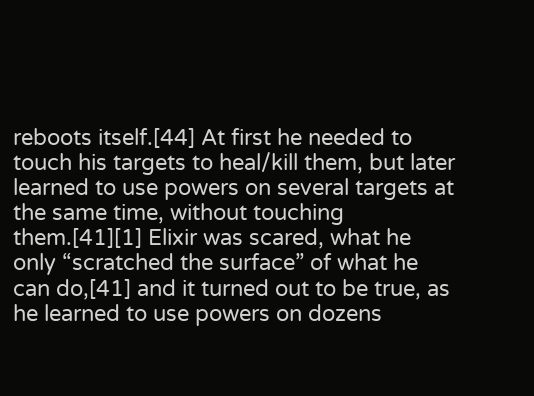reboots itself.[44] At first he needed to touch his targets to heal/kill them, but later learned to use powers on several targets at the same time, without touching them.[41][1] Elixir was scared, what he only “scratched the surface” of what he can do,[41] and it turned out to be true, as he learned to use powers on dozens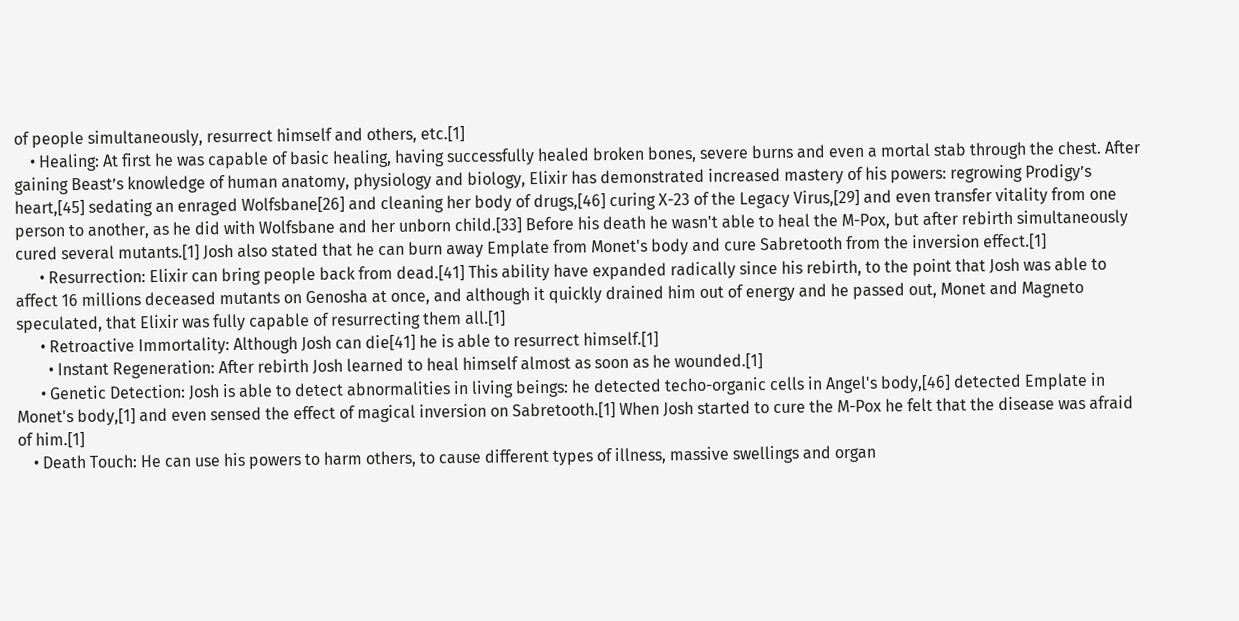of people simultaneously, resurrect himself and others, etc.[1]
    • Healing: At first he was capable of basic healing, having successfully healed broken bones, severe burns and even a mortal stab through the chest. After gaining Beast’s knowledge of human anatomy, physiology and biology, Elixir has demonstrated increased mastery of his powers: regrowing Prodigy’s heart,[45] sedating an enraged Wolfsbane[26] and cleaning her body of drugs,[46] curing X-23 of the Legacy Virus,[29] and even transfer vitality from one person to another, as he did with Wolfsbane and her unborn child.[33] Before his death he wasn't able to heal the M-Pox, but after rebirth simultaneously cured several mutants.[1] Josh also stated that he can burn away Emplate from Monet's body and cure Sabretooth from the inversion effect.[1]
      • Resurrection: Elixir can bring people back from dead.[41] This ability have expanded radically since his rebirth, to the point that Josh was able to affect 16 millions deceased mutants on Genosha at once, and although it quickly drained him out of energy and he passed out, Monet and Magneto speculated, that Elixir was fully capable of resurrecting them all.[1]
      • Retroactive Immortality: Although Josh can die[41] he is able to resurrect himself.[1]
        • Instant Regeneration: After rebirth Josh learned to heal himself almost as soon as he wounded.[1]
      • Genetic Detection: Josh is able to detect abnormalities in living beings: he detected techo-organic cells in Angel's body,[46] detected Emplate in Monet's body,[1] and even sensed the effect of magical inversion on Sabretooth.[1] When Josh started to cure the M-Pox he felt that the disease was afraid of him.[1]
    • Death Touch: He can use his powers to harm others, to cause different types of illness, massive swellings and organ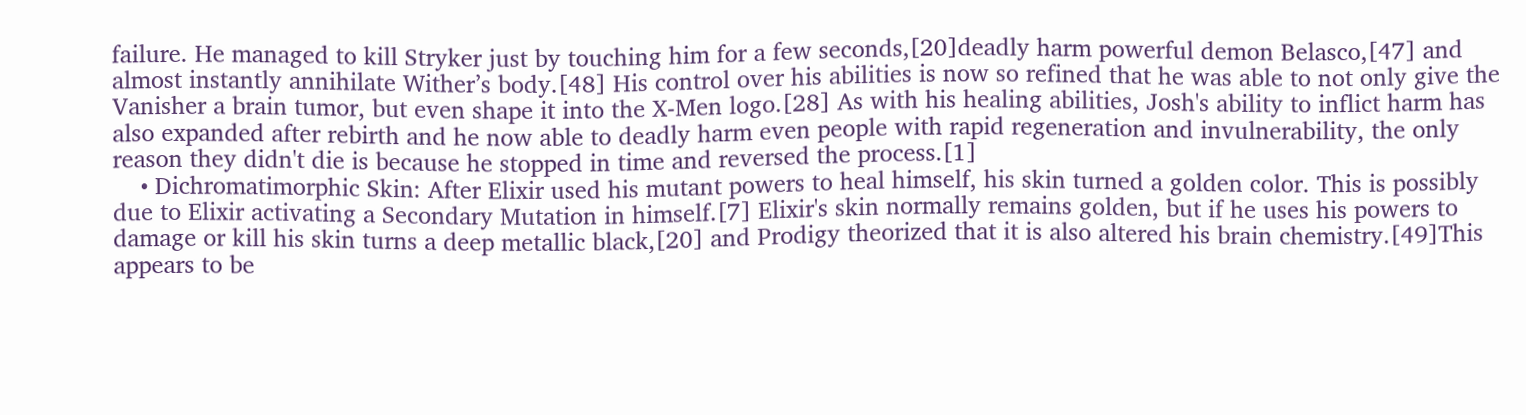failure. He managed to kill Stryker just by touching him for a few seconds,[20]deadly harm powerful demon Belasco,[47] and almost instantly annihilate Wither’s body.[48] His control over his abilities is now so refined that he was able to not only give the Vanisher a brain tumor, but even shape it into the X-Men logo.[28] As with his healing abilities, Josh's ability to inflict harm has also expanded after rebirth and he now able to deadly harm even people with rapid regeneration and invulnerability, the only reason they didn't die is because he stopped in time and reversed the process.[1]
    • Dichromatimorphic Skin: After Elixir used his mutant powers to heal himself, his skin turned a golden color. This is possibly due to Elixir activating a Secondary Mutation in himself.[7] Elixir's skin normally remains golden, but if he uses his powers to damage or kill his skin turns a deep metallic black,[20] and Prodigy theorized that it is also altered his brain chemistry.[49]This appears to be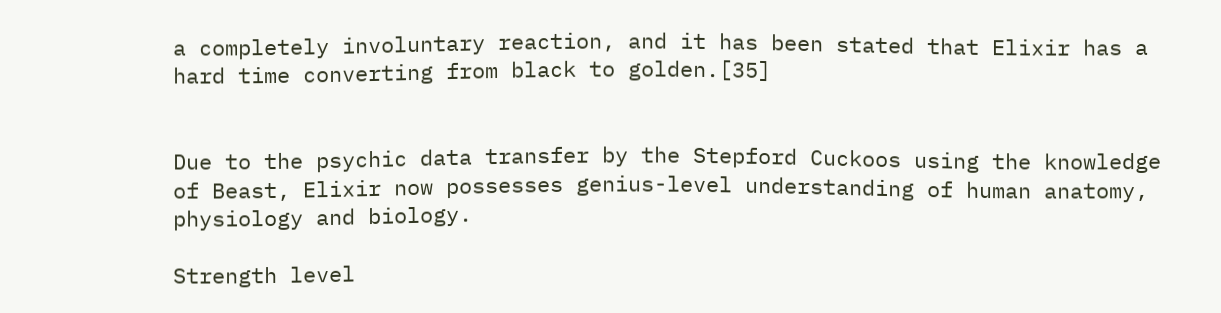a completely involuntary reaction, and it has been stated that Elixir has a hard time converting from black to golden.[35]


Due to the psychic data transfer by the Stepford Cuckoos using the knowledge of Beast, Elixir now possesses genius-level understanding of human anatomy, physiology and biology.

Strength level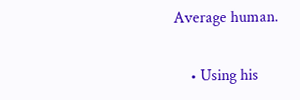Average human.


    • Using his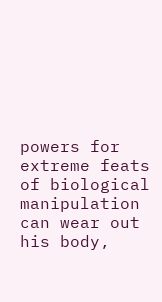powers for extreme feats of biological manipulation can wear out his body,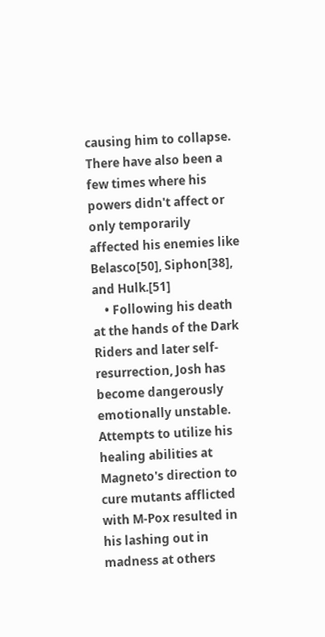causing him to collapse. There have also been a few times where his powers didn't affect or only temporarily affected his enemies like Belasco[50], Siphon[38], and Hulk.[51]
    • Following his death at the hands of the Dark Riders and later self-resurrection, Josh has become dangerously emotionally unstable. Attempts to utilize his healing abilities at Magneto's direction to cure mutants afflicted with M-Pox resulted in his lashing out in madness at others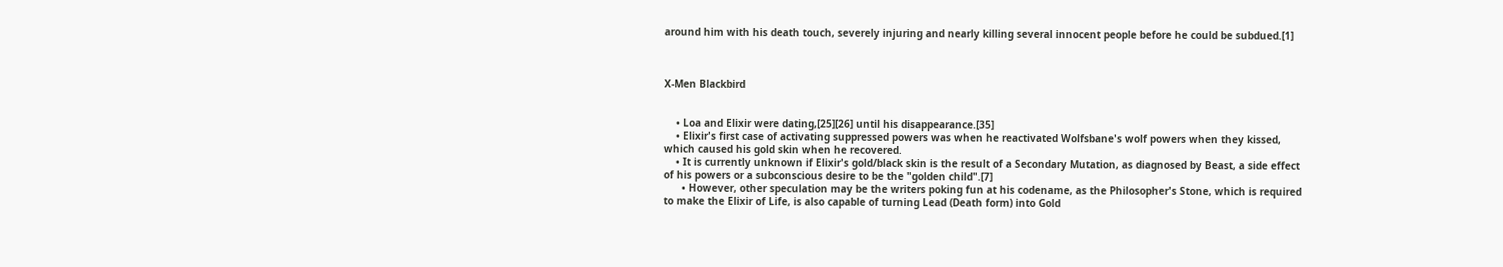around him with his death touch, severely injuring and nearly killing several innocent people before he could be subdued.[1]



X-Men Blackbird


    • Loa and Elixir were dating,[25][26] until his disappearance.[35]
    • Elixir's first case of activating suppressed powers was when he reactivated Wolfsbane's wolf powers when they kissed, which caused his gold skin when he recovered.
    • It is currently unknown if Elixir's gold/black skin is the result of a Secondary Mutation, as diagnosed by Beast, a side effect of his powers or a subconscious desire to be the "golden child".[7]
      • However, other speculation may be the writers poking fun at his codename, as the Philosopher's Stone, which is required to make the Elixir of Life, is also capable of turning Lead (Death form) into Gold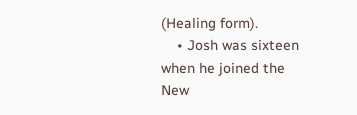(Healing form).
    • Josh was sixteen when he joined the New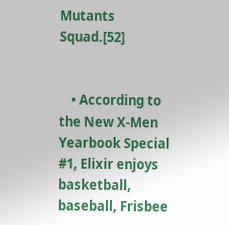Mutants Squad.[52]


    • According to the New X-Men Yearbook Special #1, Elixir enjoys basketball, baseball, Frisbee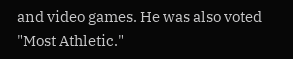and video games. He was also voted "Most Athletic."